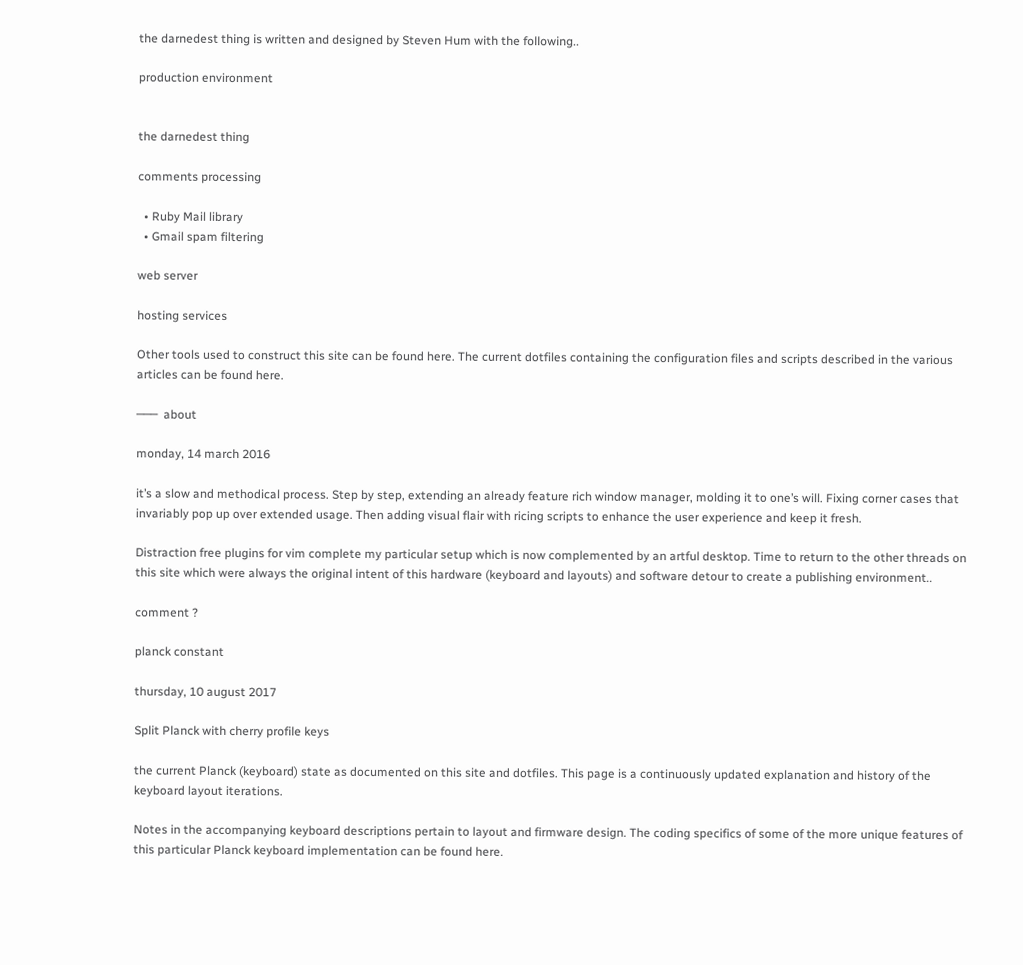the darnedest thing is written and designed by Steven Hum with the following..

production environment


the darnedest thing

comments processing

  • Ruby Mail library
  • Gmail spam filtering

web server

hosting services

Other tools used to construct this site can be found here. The current dotfiles containing the configuration files and scripts described in the various articles can be found here.

───  about

monday, 14 march 2016

it’s a slow and methodical process. Step by step, extending an already feature rich window manager, molding it to one’s will. Fixing corner cases that invariably pop up over extended usage. Then adding visual flair with ricing scripts to enhance the user experience and keep it fresh.

Distraction free plugins for vim complete my particular setup which is now complemented by an artful desktop. Time to return to the other threads on this site which were always the original intent of this hardware (keyboard and layouts) and software detour to create a publishing environment..

comment ?

planck constant

thursday, 10 august 2017

Split Planck with cherry profile keys

the current Planck (keyboard) state as documented on this site and dotfiles. This page is a continuously updated explanation and history of the keyboard layout iterations.

Notes in the accompanying keyboard descriptions pertain to layout and firmware design. The coding specifics of some of the more unique features of this particular Planck keyboard implementation can be found here.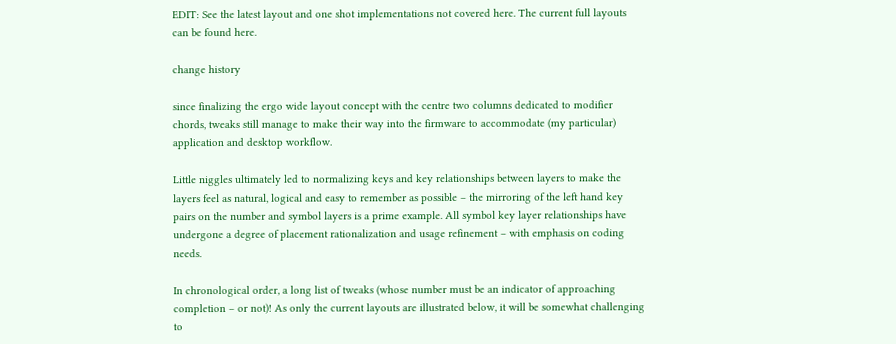EDIT: See the latest layout and one shot implementations not covered here. The current full layouts can be found here.

change history

since finalizing the ergo wide layout concept with the centre two columns dedicated to modifier chords, tweaks still manage to make their way into the firmware to accommodate (my particular) application and desktop workflow.

Little niggles ultimately led to normalizing keys and key relationships between layers to make the layers feel as natural, logical and easy to remember as possible – the mirroring of the left hand key pairs on the number and symbol layers is a prime example. All symbol key layer relationships have undergone a degree of placement rationalization and usage refinement – with emphasis on coding needs.

In chronological order, a long list of tweaks (whose number must be an indicator of approaching completion – or not)! As only the current layouts are illustrated below, it will be somewhat challenging to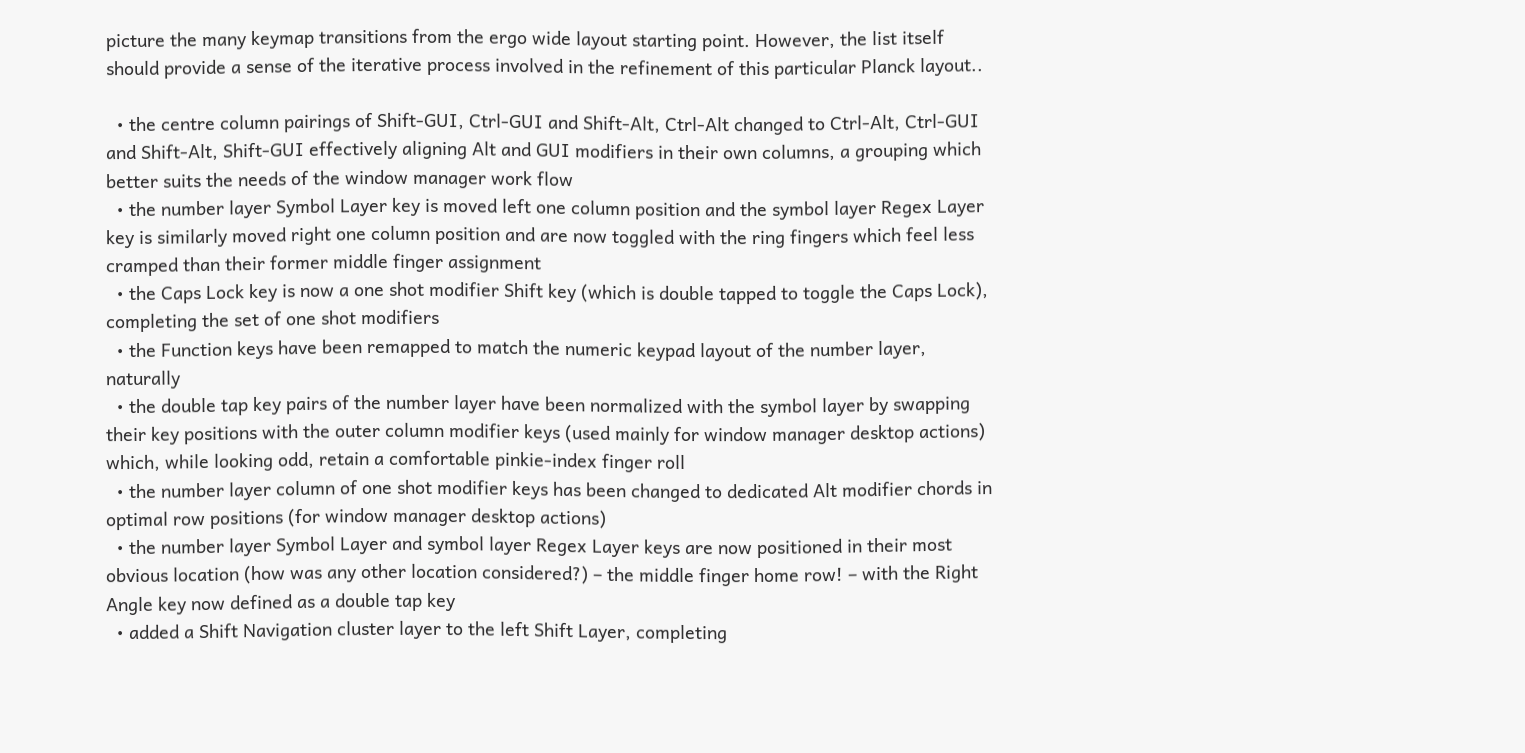picture the many keymap transitions from the ergo wide layout starting point. However, the list itself should provide a sense of the iterative process involved in the refinement of this particular Planck layout..

  • the centre column pairings of Shift-GUI, Ctrl-GUI and Shift-Alt, Ctrl-Alt changed to Ctrl-Alt, Ctrl-GUI and Shift-Alt, Shift-GUI effectively aligning Alt and GUI modifiers in their own columns, a grouping which better suits the needs of the window manager work flow
  • the number layer Symbol Layer key is moved left one column position and the symbol layer Regex Layer key is similarly moved right one column position and are now toggled with the ring fingers which feel less cramped than their former middle finger assignment
  • the Caps Lock key is now a one shot modifier Shift key (which is double tapped to toggle the Caps Lock), completing the set of one shot modifiers
  • the Function keys have been remapped to match the numeric keypad layout of the number layer, naturally
  • the double tap key pairs of the number layer have been normalized with the symbol layer by swapping their key positions with the outer column modifier keys (used mainly for window manager desktop actions) which, while looking odd, retain a comfortable pinkie-index finger roll
  • the number layer column of one shot modifier keys has been changed to dedicated Alt modifier chords in optimal row positions (for window manager desktop actions)
  • the number layer Symbol Layer and symbol layer Regex Layer keys are now positioned in their most obvious location (how was any other location considered?) – the middle finger home row! – with the Right Angle key now defined as a double tap key
  • added a Shift Navigation cluster layer to the left Shift Layer, completing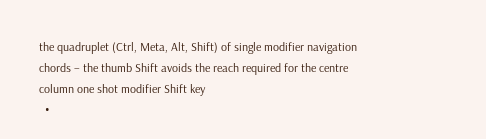the quadruplet (Ctrl, Meta, Alt, Shift) of single modifier navigation chords – the thumb Shift avoids the reach required for the centre column one shot modifier Shift key
  •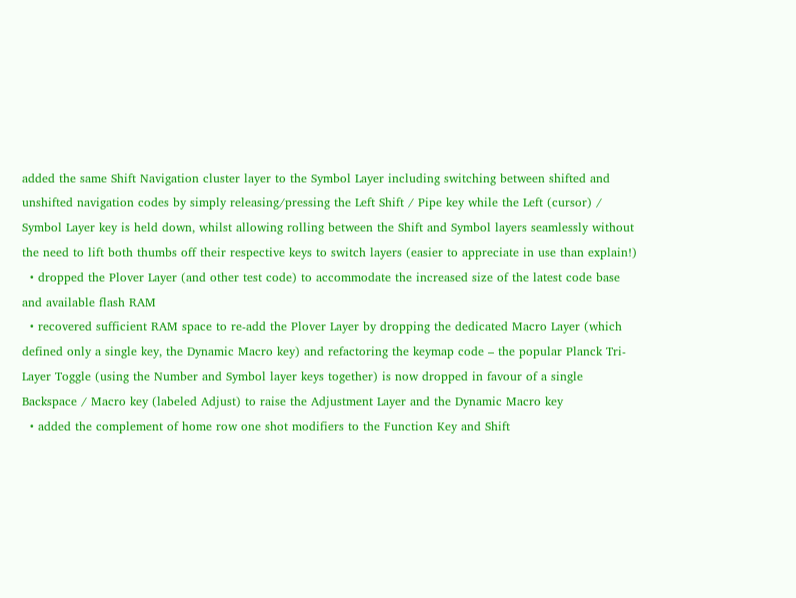added the same Shift Navigation cluster layer to the Symbol Layer including switching between shifted and unshifted navigation codes by simply releasing/pressing the Left Shift / Pipe key while the Left (cursor) / Symbol Layer key is held down, whilst allowing rolling between the Shift and Symbol layers seamlessly without the need to lift both thumbs off their respective keys to switch layers (easier to appreciate in use than explain!)
  • dropped the Plover Layer (and other test code) to accommodate the increased size of the latest code base and available flash RAM
  • recovered sufficient RAM space to re-add the Plover Layer by dropping the dedicated Macro Layer (which defined only a single key, the Dynamic Macro key) and refactoring the keymap code – the popular Planck Tri-Layer Toggle (using the Number and Symbol layer keys together) is now dropped in favour of a single Backspace / Macro key (labeled Adjust) to raise the Adjustment Layer and the Dynamic Macro key
  • added the complement of home row one shot modifiers to the Function Key and Shift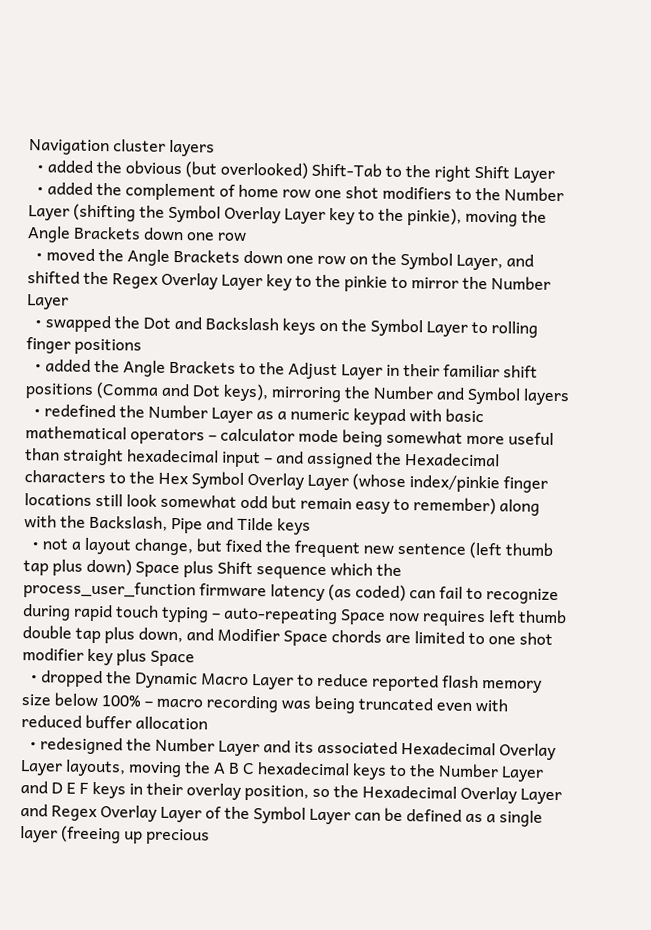Navigation cluster layers
  • added the obvious (but overlooked) Shift-Tab to the right Shift Layer
  • added the complement of home row one shot modifiers to the Number Layer (shifting the Symbol Overlay Layer key to the pinkie), moving the Angle Brackets down one row
  • moved the Angle Brackets down one row on the Symbol Layer, and shifted the Regex Overlay Layer key to the pinkie to mirror the Number Layer
  • swapped the Dot and Backslash keys on the Symbol Layer to rolling finger positions
  • added the Angle Brackets to the Adjust Layer in their familiar shift positions (Comma and Dot keys), mirroring the Number and Symbol layers
  • redefined the Number Layer as a numeric keypad with basic mathematical operators – calculator mode being somewhat more useful than straight hexadecimal input – and assigned the Hexadecimal characters to the Hex Symbol Overlay Layer (whose index/pinkie finger locations still look somewhat odd but remain easy to remember) along with the Backslash, Pipe and Tilde keys
  • not a layout change, but fixed the frequent new sentence (left thumb tap plus down) Space plus Shift sequence which the process_user_function firmware latency (as coded) can fail to recognize during rapid touch typing – auto-repeating Space now requires left thumb double tap plus down, and Modifier Space chords are limited to one shot modifier key plus Space
  • dropped the Dynamic Macro Layer to reduce reported flash memory size below 100% – macro recording was being truncated even with reduced buffer allocation
  • redesigned the Number Layer and its associated Hexadecimal Overlay Layer layouts, moving the A B C hexadecimal keys to the Number Layer and D E F keys in their overlay position, so the Hexadecimal Overlay Layer and Regex Overlay Layer of the Symbol Layer can be defined as a single layer (freeing up precious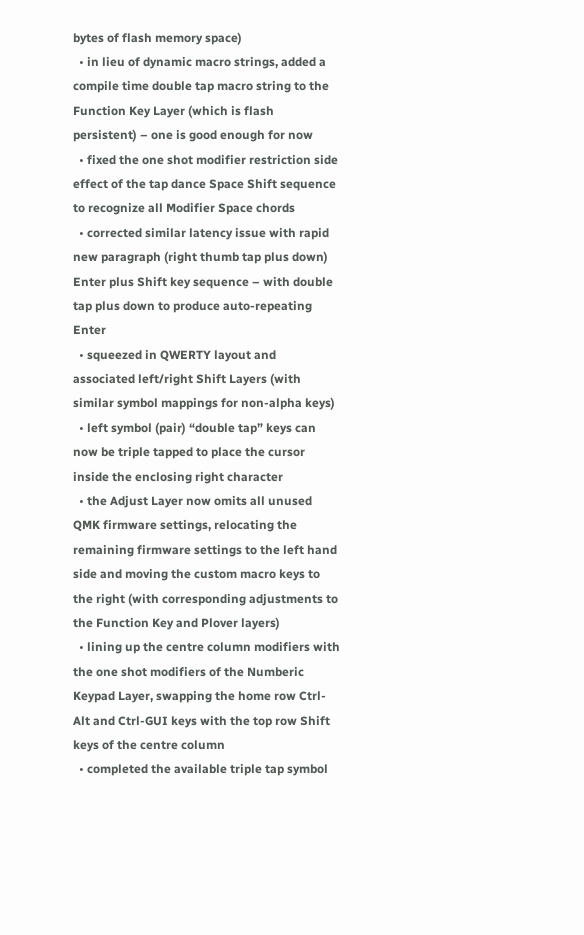bytes of flash memory space)
  • in lieu of dynamic macro strings, added a compile time double tap macro string to the Function Key Layer (which is flash persistent) – one is good enough for now
  • fixed the one shot modifier restriction side effect of the tap dance Space Shift sequence to recognize all Modifier Space chords
  • corrected similar latency issue with rapid new paragraph (right thumb tap plus down) Enter plus Shift key sequence – with double tap plus down to produce auto-repeating Enter
  • squeezed in QWERTY layout and associated left/right Shift Layers (with similar symbol mappings for non-alpha keys)
  • left symbol (pair) “double tap” keys can now be triple tapped to place the cursor inside the enclosing right character
  • the Adjust Layer now omits all unused QMK firmware settings, relocating the remaining firmware settings to the left hand side and moving the custom macro keys to the right (with corresponding adjustments to the Function Key and Plover layers)
  • lining up the centre column modifiers with the one shot modifiers of the Numberic Keypad Layer, swapping the home row Ctrl-Alt and Ctrl-GUI keys with the top row Shift keys of the centre column
  • completed the available triple tap symbol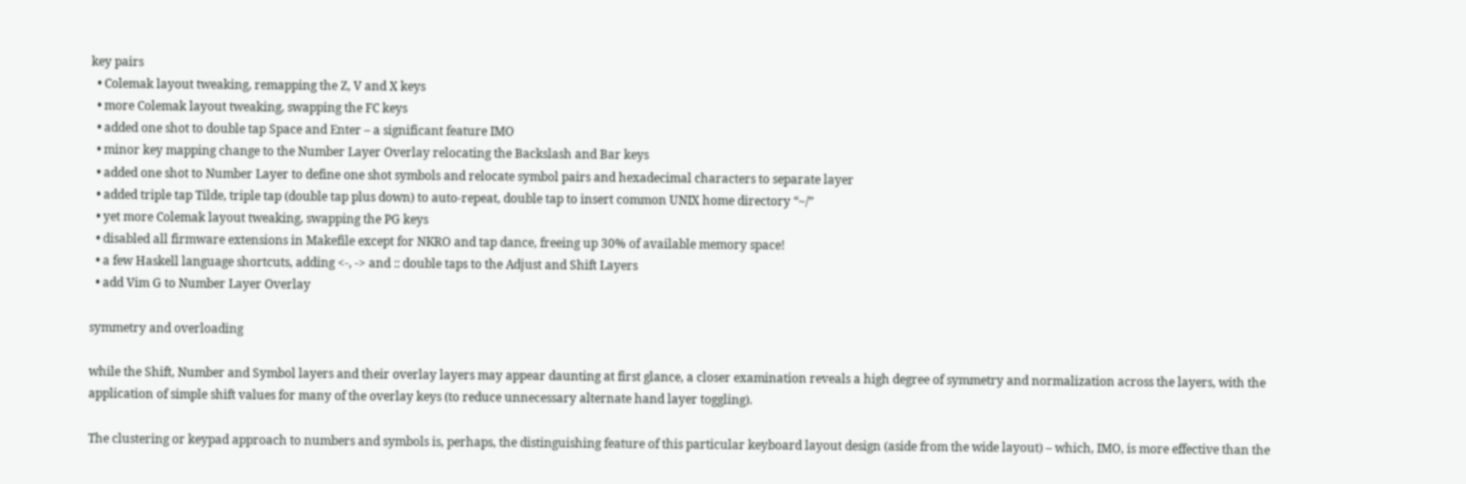key pairs
  • Colemak layout tweaking, remapping the Z, V and X keys
  • more Colemak layout tweaking, swapping the FC keys
  • added one shot to double tap Space and Enter – a significant feature IMO
  • minor key mapping change to the Number Layer Overlay relocating the Backslash and Bar keys
  • added one shot to Number Layer to define one shot symbols and relocate symbol pairs and hexadecimal characters to separate layer
  • added triple tap Tilde, triple tap (double tap plus down) to auto-repeat, double tap to insert common UNIX home directory “~/”
  • yet more Colemak layout tweaking, swapping the PG keys
  • disabled all firmware extensions in Makefile except for NKRO and tap dance, freeing up 30% of available memory space!
  • a few Haskell language shortcuts, adding <-, -> and :: double taps to the Adjust and Shift Layers
  • add Vim G to Number Layer Overlay

symmetry and overloading

while the Shift, Number and Symbol layers and their overlay layers may appear daunting at first glance, a closer examination reveals a high degree of symmetry and normalization across the layers, with the application of simple shift values for many of the overlay keys (to reduce unnecessary alternate hand layer toggling).

The clustering or keypad approach to numbers and symbols is, perhaps, the distinguishing feature of this particular keyboard layout design (aside from the wide layout) – which, IMO, is more effective than the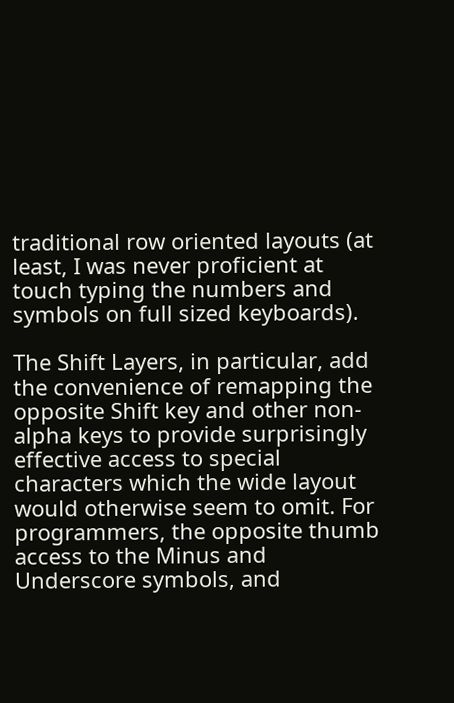traditional row oriented layouts (at least, I was never proficient at touch typing the numbers and symbols on full sized keyboards).

The Shift Layers, in particular, add the convenience of remapping the opposite Shift key and other non-alpha keys to provide surprisingly effective access to special characters which the wide layout would otherwise seem to omit. For programmers, the opposite thumb access to the Minus and Underscore symbols, and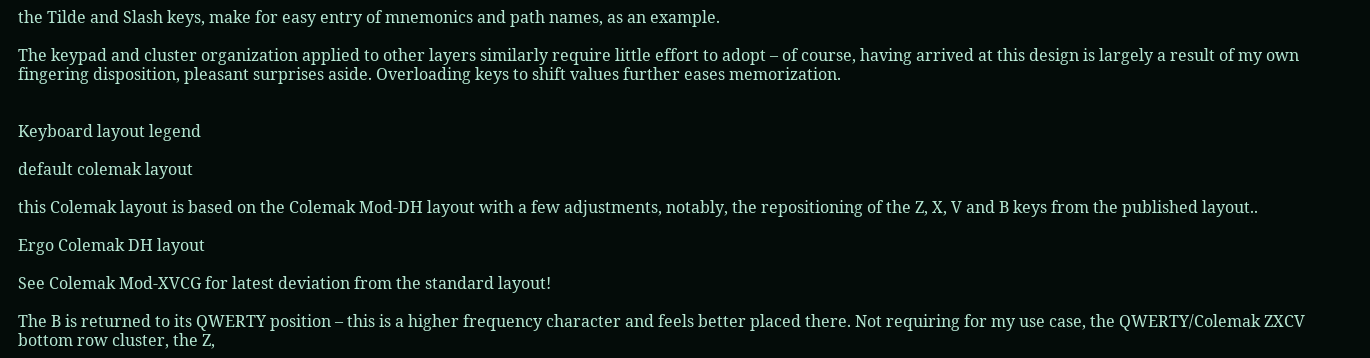the Tilde and Slash keys, make for easy entry of mnemonics and path names, as an example.

The keypad and cluster organization applied to other layers similarly require little effort to adopt – of course, having arrived at this design is largely a result of my own fingering disposition, pleasant surprises aside. Overloading keys to shift values further eases memorization.


Keyboard layout legend

default colemak layout

this Colemak layout is based on the Colemak Mod-DH layout with a few adjustments, notably, the repositioning of the Z, X, V and B keys from the published layout..

Ergo Colemak DH layout

See Colemak Mod-XVCG for latest deviation from the standard layout!

The B is returned to its QWERTY position – this is a higher frequency character and feels better placed there. Not requiring for my use case, the QWERTY/Colemak ZXCV bottom row cluster, the Z,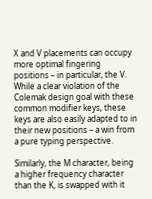X and V placements can occupy more optimal fingering positions – in particular, the V. While a clear violation of the Colemak design goal with these common modifier keys, these keys are also easily adapted to in their new positions – a win from a pure typing perspective.

Similarly, the M character, being a higher frequency character than the K, is swapped with it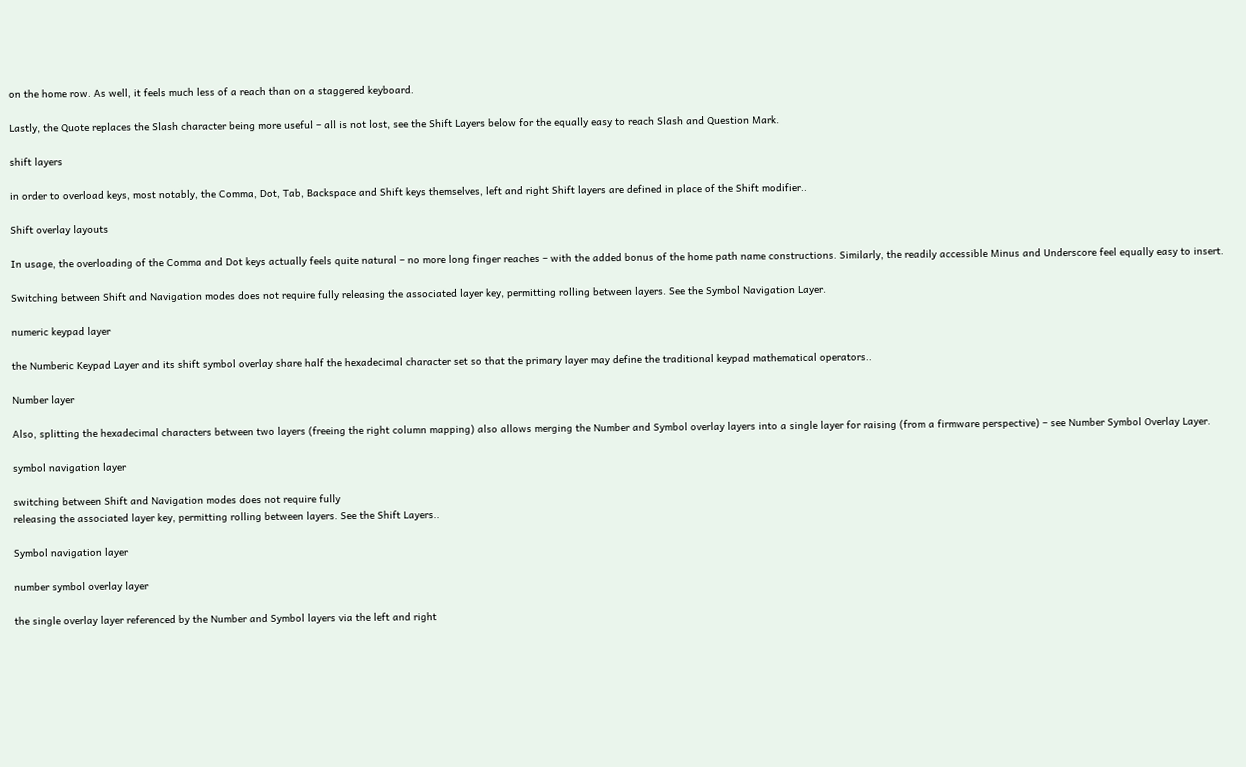on the home row. As well, it feels much less of a reach than on a staggered keyboard.

Lastly, the Quote replaces the Slash character being more useful – all is not lost, see the Shift Layers below for the equally easy to reach Slash and Question Mark.

shift layers

in order to overload keys, most notably, the Comma, Dot, Tab, Backspace and Shift keys themselves, left and right Shift layers are defined in place of the Shift modifier..

Shift overlay layouts

In usage, the overloading of the Comma and Dot keys actually feels quite natural – no more long finger reaches – with the added bonus of the home path name constructions. Similarly, the readily accessible Minus and Underscore feel equally easy to insert.

Switching between Shift and Navigation modes does not require fully releasing the associated layer key, permitting rolling between layers. See the Symbol Navigation Layer.

numeric keypad layer

the Numberic Keypad Layer and its shift symbol overlay share half the hexadecimal character set so that the primary layer may define the traditional keypad mathematical operators..

Number layer

Also, splitting the hexadecimal characters between two layers (freeing the right column mapping) also allows merging the Number and Symbol overlay layers into a single layer for raising (from a firmware perspective) – see Number Symbol Overlay Layer.

symbol navigation layer

switching between Shift and Navigation modes does not require fully
releasing the associated layer key, permitting rolling between layers. See the Shift Layers..

Symbol navigation layer

number symbol overlay layer

the single overlay layer referenced by the Number and Symbol layers via the left and right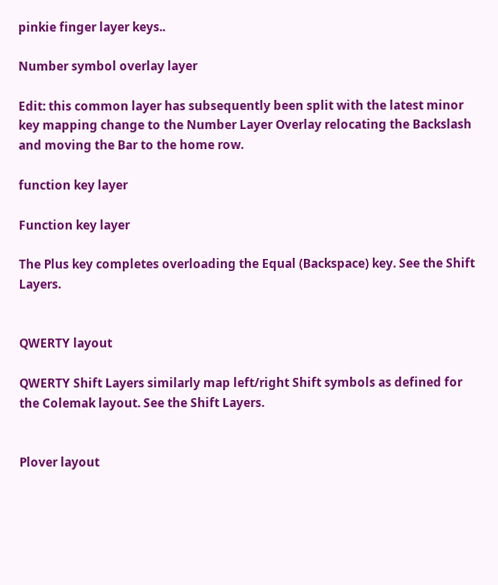pinkie finger layer keys..

Number symbol overlay layer

Edit: this common layer has subsequently been split with the latest minor key mapping change to the Number Layer Overlay relocating the Backslash and moving the Bar to the home row.

function key layer

Function key layer

The Plus key completes overloading the Equal (Backspace) key. See the Shift Layers.


QWERTY layout

QWERTY Shift Layers similarly map left/right Shift symbols as defined for the Colemak layout. See the Shift Layers.


Plover layout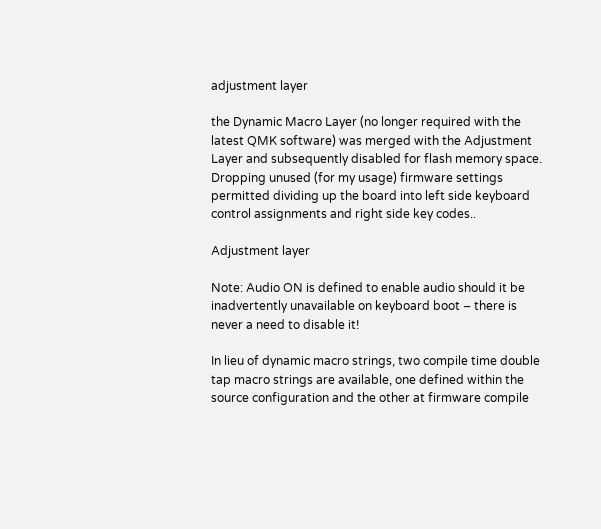adjustment layer

the Dynamic Macro Layer (no longer required with the latest QMK software) was merged with the Adjustment Layer and subsequently disabled for flash memory space. Dropping unused (for my usage) firmware settings permitted dividing up the board into left side keyboard control assignments and right side key codes..

Adjustment layer

Note: Audio ON is defined to enable audio should it be inadvertently unavailable on keyboard boot – there is never a need to disable it!

In lieu of dynamic macro strings, two compile time double tap macro strings are available, one defined within the source configuration and the other at firmware compile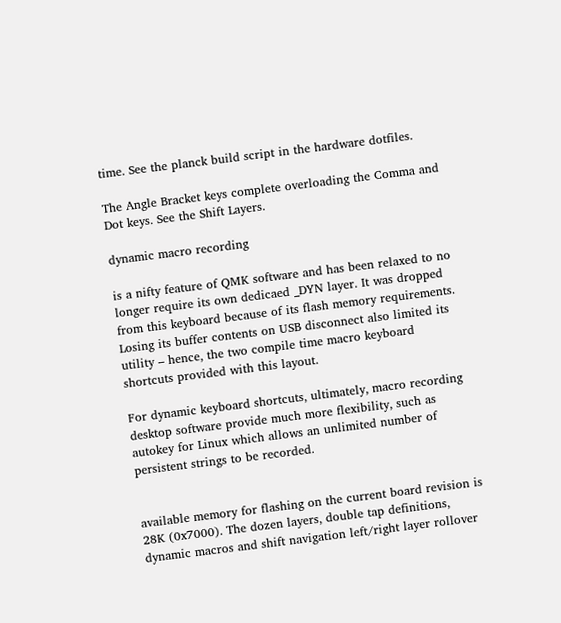time. See the planck build script in the hardware dotfiles.

The Angle Bracket keys complete overloading the Comma and Dot keys. See the Shift Layers.

dynamic macro recording

is a nifty feature of QMK software and has been relaxed to no longer require its own dedicaed _DYN layer. It was dropped from this keyboard because of its flash memory requirements. Losing its buffer contents on USB disconnect also limited its utility – hence, the two compile time macro keyboard shortcuts provided with this layout.

For dynamic keyboard shortcuts, ultimately, macro recording desktop software provide much more flexibility, such as autokey for Linux which allows an unlimited number of persistent strings to be recorded.


available memory for flashing on the current board revision is 28K (0x7000). The dozen layers, double tap definitions, dynamic macros and shift navigation left/right layer rollover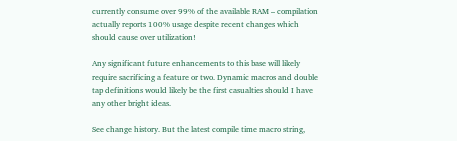currently consume over 99% of the available RAM – compilation actually reports 100% usage despite recent changes which should cause over utilization!

Any significant future enhancements to this base will likely require sacrificing a feature or two. Dynamic macros and double tap definitions would likely be the first casualties should I have any other bright ideas.

See change history. But the latest compile time macro string,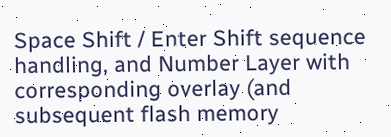Space Shift / Enter Shift sequence handling, and Number Layer with corresponding overlay (and subsequent flash memory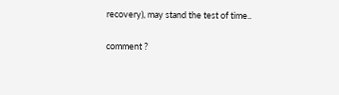recovery), may stand the test of time..

comment ?